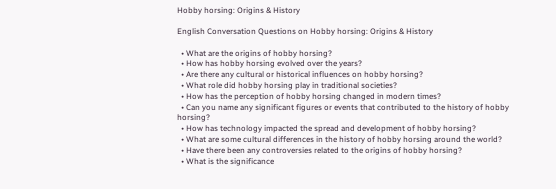Hobby horsing: Origins & History

English Conversation Questions on Hobby horsing: Origins & History

  • What are the origins of hobby horsing?
  • How has hobby horsing evolved over the years?
  • Are there any cultural or historical influences on hobby horsing?
  • What role did hobby horsing play in traditional societies?
  • How has the perception of hobby horsing changed in modern times?
  • Can you name any significant figures or events that contributed to the history of hobby horsing?
  • How has technology impacted the spread and development of hobby horsing?
  • What are some cultural differences in the history of hobby horsing around the world?
  • Have there been any controversies related to the origins of hobby horsing?
  • What is the significance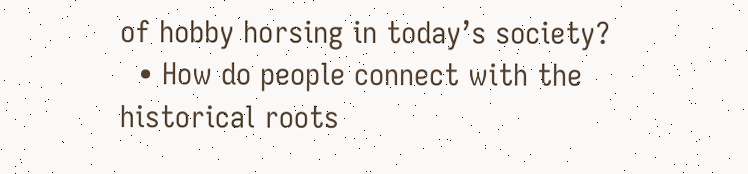of hobby horsing in today’s society?
  • How do people connect with the historical roots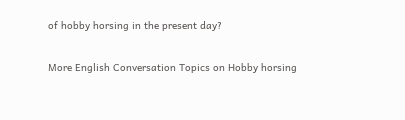of hobby horsing in the present day?

More English Conversation Topics on Hobby horsing